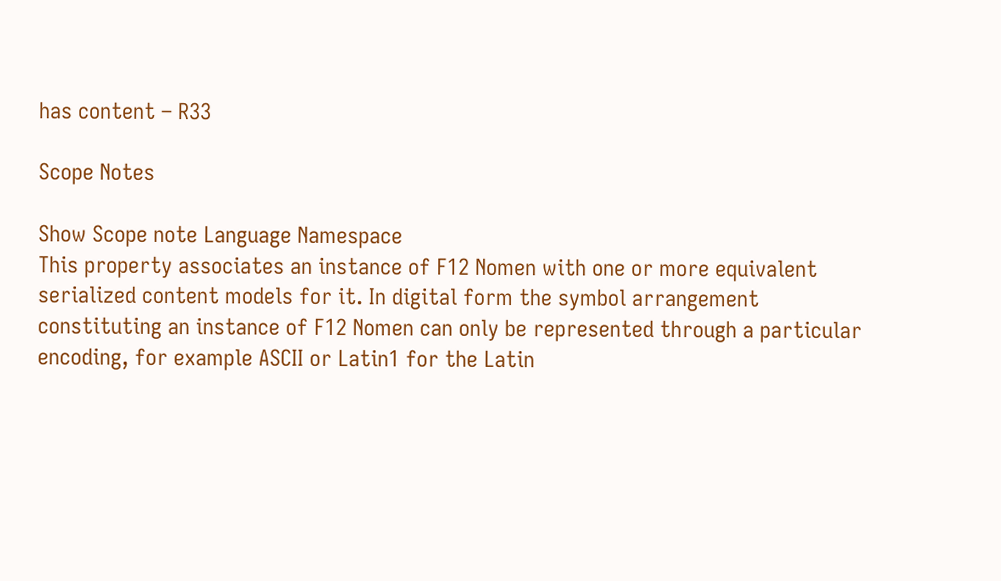has content – R33

Scope Notes

Show Scope note Language Namespace
This property associates an instance of F12 Nomen with one or more equivalent serialized content models for it. In digital form the symbol arrangement constituting an instance of F12 Nomen can only be represented through a particular encoding, for example ASCII or Latin1 for the Latin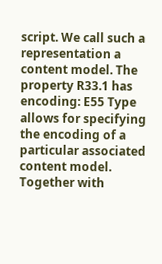script. We call such a representation a content model. The property R33.1 has encoding: E55 Type allows for specifying the encoding of a particular associated content model. Together with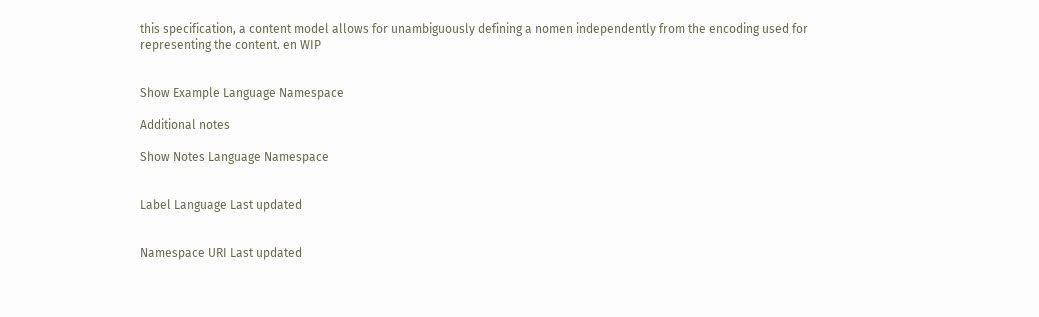this specification, a content model allows for unambiguously defining a nomen independently from the encoding used for representing the content. en WIP


Show Example Language Namespace

Additional notes

Show Notes Language Namespace


Label Language Last updated


Namespace URI Last updated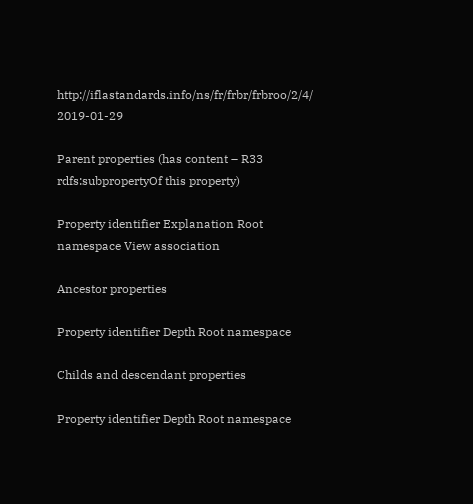http://iflastandards.info/ns/fr/frbr/frbroo/2/4/ 2019-01-29

Parent properties (has content – R33 rdfs:subpropertyOf this property)

Property identifier Explanation Root namespace View association

Ancestor properties

Property identifier Depth Root namespace

Childs and descendant properties

Property identifier Depth Root namespace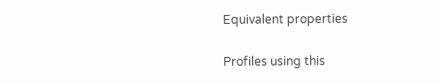Equivalent properties

Profiles using this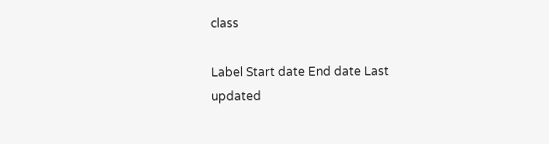class

Label Start date End date Last updated